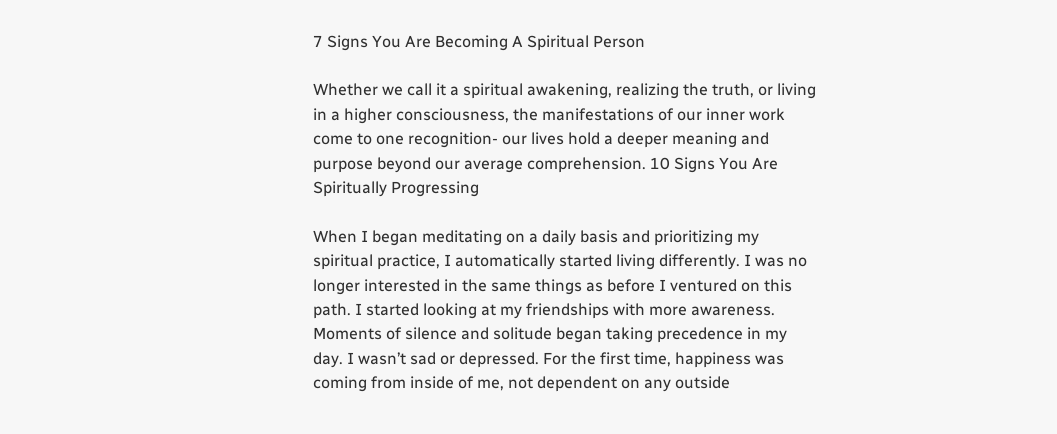7 Signs You Are Becoming A Spiritual Person

Whether we call it a spiritual awakening, realizing the truth, or living in a higher consciousness, the manifestations of our inner work come to one recognition- our lives hold a deeper meaning and purpose beyond our average comprehension. 10 Signs You Are Spiritually Progressing

When I began meditating on a daily basis and prioritizing my spiritual practice, I automatically started living differently. I was no longer interested in the same things as before I ventured on this path. I started looking at my friendships with more awareness. Moments of silence and solitude began taking precedence in my day. I wasn’t sad or depressed. For the first time, happiness was coming from inside of me, not dependent on any outside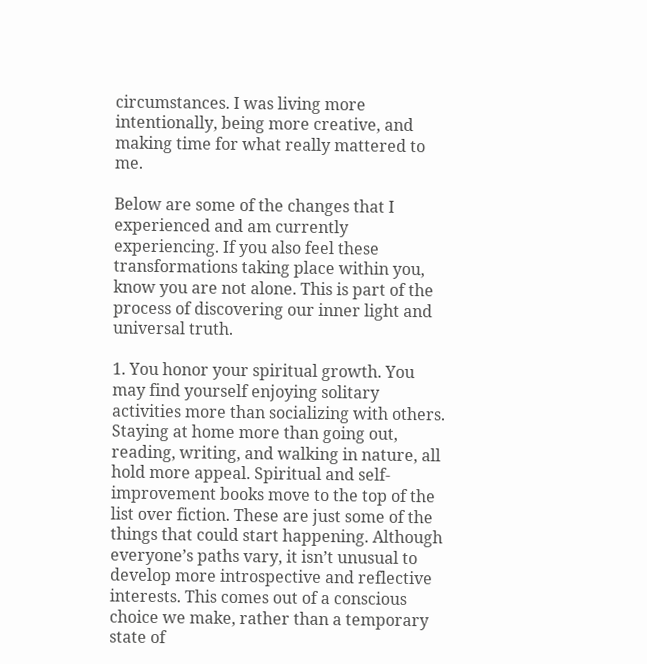circumstances. I was living more intentionally, being more creative, and making time for what really mattered to me.

Below are some of the changes that I experienced and am currently experiencing. If you also feel these transformations taking place within you, know you are not alone. This is part of the process of discovering our inner light and universal truth.

1. You honor your spiritual growth. You may find yourself enjoying solitary activities more than socializing with others. Staying at home more than going out, reading, writing, and walking in nature, all hold more appeal. Spiritual and self-improvement books move to the top of the list over fiction. These are just some of the things that could start happening. Although everyone’s paths vary, it isn’t unusual to develop more introspective and reflective interests. This comes out of a conscious choice we make, rather than a temporary state of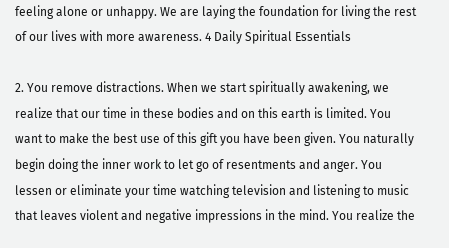feeling alone or unhappy. We are laying the foundation for living the rest of our lives with more awareness. 4 Daily Spiritual Essentials

2. You remove distractions. When we start spiritually awakening, we realize that our time in these bodies and on this earth is limited. You want to make the best use of this gift you have been given. You naturally begin doing the inner work to let go of resentments and anger. You lessen or eliminate your time watching television and listening to music that leaves violent and negative impressions in the mind. You realize the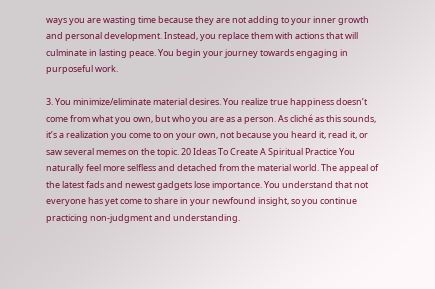ways you are wasting time because they are not adding to your inner growth and personal development. Instead, you replace them with actions that will culminate in lasting peace. You begin your journey towards engaging in purposeful work.

3. You minimize/eliminate material desires. You realize true happiness doesn’t come from what you own, but who you are as a person. As cliché as this sounds, it’s a realization you come to on your own, not because you heard it, read it, or saw several memes on the topic. 20 Ideas To Create A Spiritual Practice You naturally feel more selfless and detached from the material world. The appeal of the latest fads and newest gadgets lose importance. You understand that not everyone has yet come to share in your newfound insight, so you continue practicing non-judgment and understanding.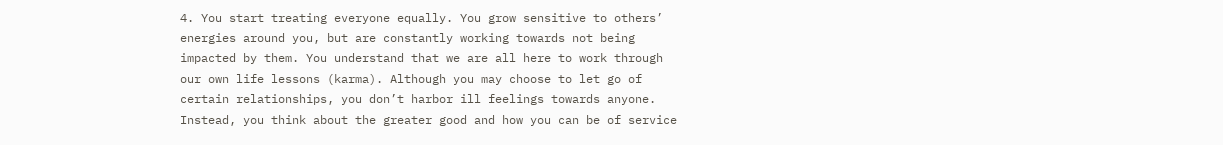4. You start treating everyone equally. You grow sensitive to others’ energies around you, but are constantly working towards not being impacted by them. You understand that we are all here to work through our own life lessons (karma). Although you may choose to let go of certain relationships, you don’t harbor ill feelings towards anyone. Instead, you think about the greater good and how you can be of service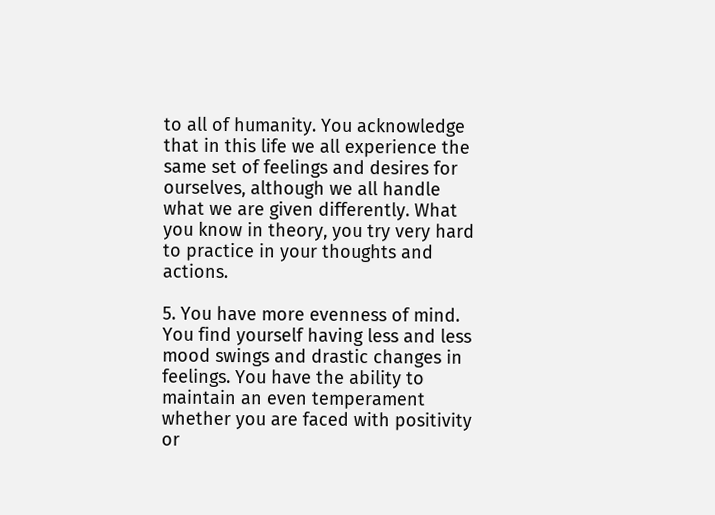to all of humanity. You acknowledge that in this life we all experience the same set of feelings and desires for ourselves, although we all handle what we are given differently. What you know in theory, you try very hard to practice in your thoughts and actions.

5. You have more evenness of mind. You find yourself having less and less mood swings and drastic changes in feelings. You have the ability to maintain an even temperament whether you are faced with positivity or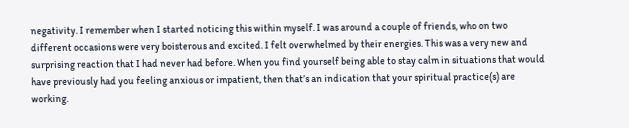negativity. I remember when I started noticing this within myself. I was around a couple of friends, who on two different occasions were very boisterous and excited. I felt overwhelmed by their energies. This was a very new and surprising reaction that I had never had before. When you find yourself being able to stay calm in situations that would have previously had you feeling anxious or impatient, then that’s an indication that your spiritual practice(s) are working.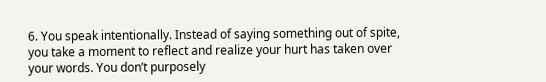6. You speak intentionally. Instead of saying something out of spite, you take a moment to reflect and realize your hurt has taken over your words. You don’t purposely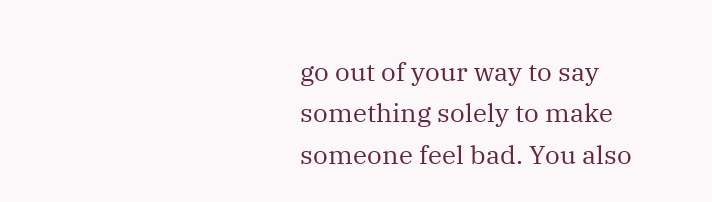go out of your way to say something solely to make someone feel bad. You also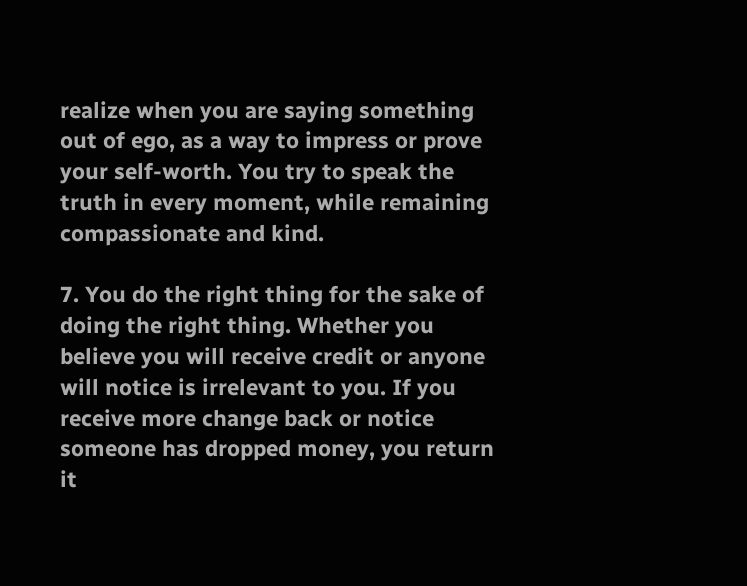realize when you are saying something out of ego, as a way to impress or prove your self-worth. You try to speak the truth in every moment, while remaining compassionate and kind.

7. You do the right thing for the sake of doing the right thing. Whether you believe you will receive credit or anyone will notice is irrelevant to you. If you receive more change back or notice someone has dropped money, you return it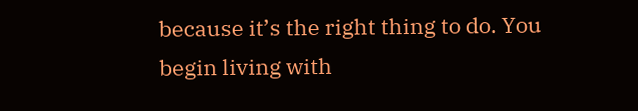because it’s the right thing to do. You begin living with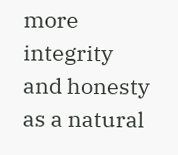more integrity and honesty as a natural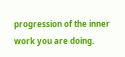progression of the inner work you are doing.